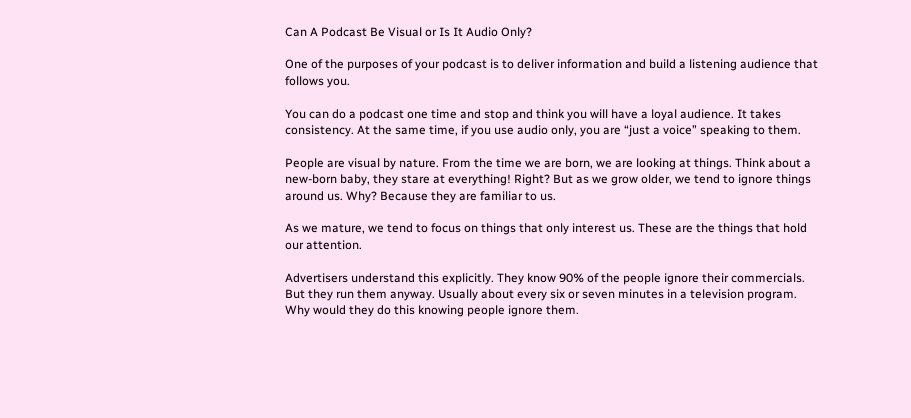Can A Podcast Be Visual or Is It Audio Only?

One of the purposes of your podcast is to deliver information and build a listening audience that follows you.

You can do a podcast one time and stop and think you will have a loyal audience. It takes consistency. At the same time, if you use audio only, you are “just a voice” speaking to them.

People are visual by nature. From the time we are born, we are looking at things. Think about a new-born baby, they stare at everything! Right? But as we grow older, we tend to ignore things around us. Why? Because they are familiar to us.

As we mature, we tend to focus on things that only interest us. These are the things that hold our attention.

Advertisers understand this explicitly. They know 90% of the people ignore their commercials. But they run them anyway. Usually about every six or seven minutes in a television program. Why would they do this knowing people ignore them.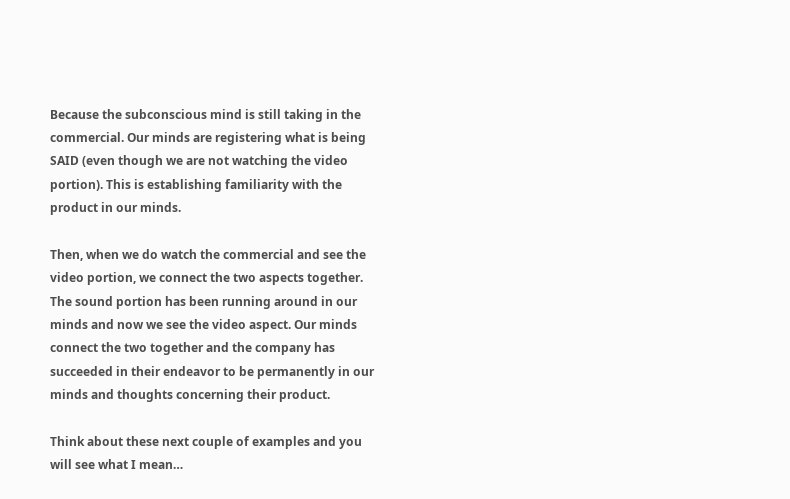Because the subconscious mind is still taking in the commercial. Our minds are registering what is being SAID (even though we are not watching the video portion). This is establishing familiarity with the product in our minds.

Then, when we do watch the commercial and see the video portion, we connect the two aspects together. The sound portion has been running around in our minds and now we see the video aspect. Our minds connect the two together and the company has succeeded in their endeavor to be permanently in our minds and thoughts concerning their product.

Think about these next couple of examples and you will see what I mean…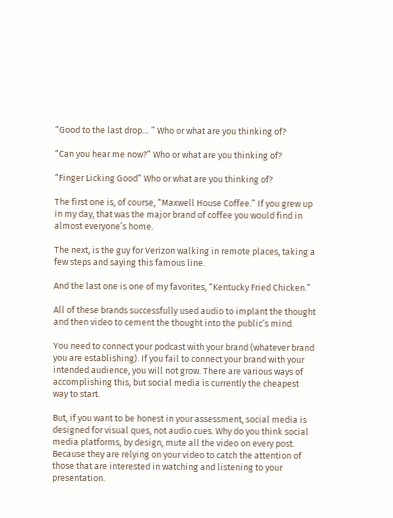“Good to the last drop… ” Who or what are you thinking of?

“Can you hear me now?” Who or what are you thinking of?

“Finger Licking Good” Who or what are you thinking of?

The first one is, of course, “Maxwell House Coffee.” If you grew up in my day, that was the major brand of coffee you would find in almost everyone’s home.

The next, is the guy for Verizon walking in remote places, taking a few steps and saying this famous line.

And the last one is one of my favorites, “Kentucky Fried Chicken.”

All of these brands successfully used audio to implant the thought and then video to cement the thought into the public’s mind.

You need to connect your podcast with your brand (whatever brand you are establishing). If you fail to connect your brand with your intended audience, you will not grow. There are various ways of accomplishing this, but social media is currently the cheapest way to start.

But, if you want to be honest in your assessment, social media is designed for visual ques, not audio cues. Why do you think social media platforms, by design, mute all the video on every post. Because they are relying on your video to catch the attention of those that are interested in watching and listening to your presentation.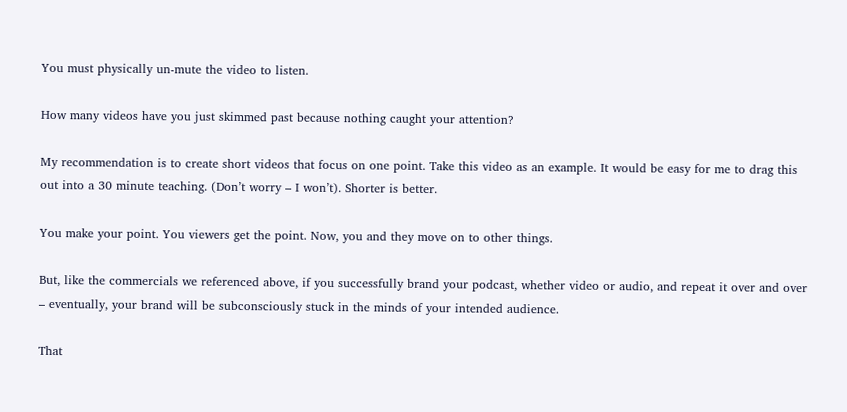You must physically un-mute the video to listen.

How many videos have you just skimmed past because nothing caught your attention?

My recommendation is to create short videos that focus on one point. Take this video as an example. It would be easy for me to drag this out into a 30 minute teaching. (Don’t worry – I won’t). Shorter is better.

You make your point. You viewers get the point. Now, you and they move on to other things.

But, like the commercials we referenced above, if you successfully brand your podcast, whether video or audio, and repeat it over and over – eventually, your brand will be subconsciously stuck in the minds of your intended audience.

That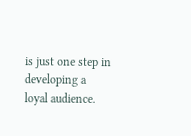is just one step in developing a loyal audience.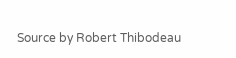Source by Robert Thibodeau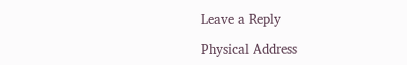Leave a Reply

Physical Address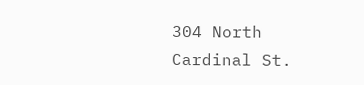304 North Cardinal St.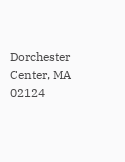Dorchester Center, MA 02124